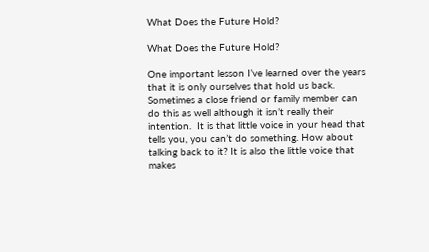What Does the Future Hold?

What Does the Future Hold?

One important lesson I’ve learned over the years that it is only ourselves that hold us back. Sometimes a close friend or family member can do this as well although it isn’t really their intention.  It is that little voice in your head that tells you, you can’t do something. How about talking back to it? It is also the little voice that makes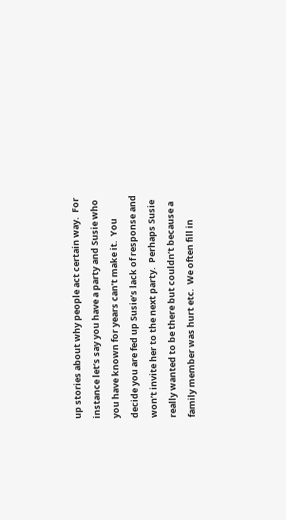up stories about why people act certain way.  For instance let’s say you have a party and Susie who you have known for years can’t make it.  You decide you are fed up Susie’s lack of response and won’t invite her to the next party.  Perhaps Susie really wanted to be there but couldn’t because a family member was hurt etc.  We often fill in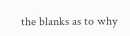the blanks as to why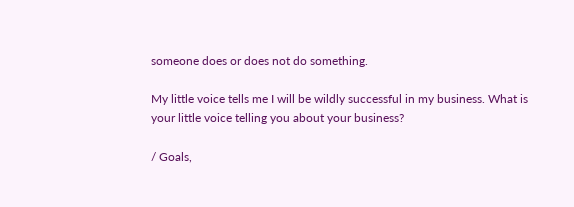someone does or does not do something.

My little voice tells me I will be wildly successful in my business. What is your little voice telling you about your business?

/ Goals,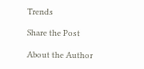Trends

Share the Post

About the Author